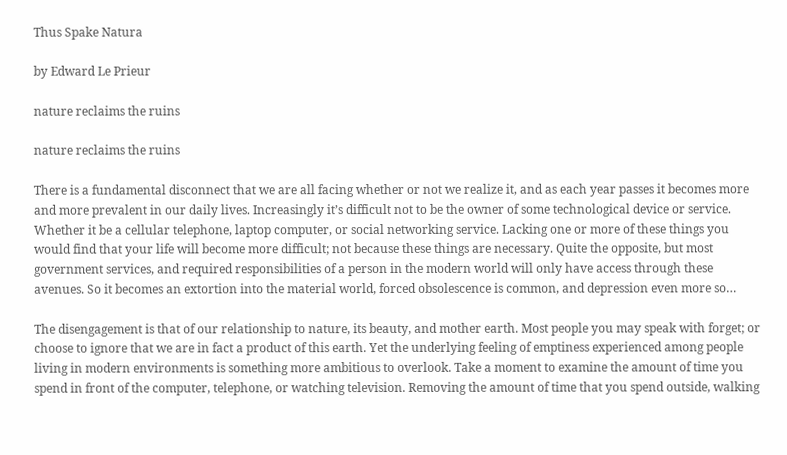Thus Spake Natura

by Edward Le Prieur

nature reclaims the ruins

nature reclaims the ruins

There is a fundamental disconnect that we are all facing whether or not we realize it, and as each year passes it becomes more and more prevalent in our daily lives. Increasingly it’s difficult not to be the owner of some technological device or service. Whether it be a cellular telephone, laptop computer, or social networking service. Lacking one or more of these things you would find that your life will become more difficult; not because these things are necessary. Quite the opposite, but most government services, and required responsibilities of a person in the modern world will only have access through these avenues. So it becomes an extortion into the material world, forced obsolescence is common, and depression even more so…

The disengagement is that of our relationship to nature, its beauty, and mother earth. Most people you may speak with forget; or choose to ignore that we are in fact a product of this earth. Yet the underlying feeling of emptiness experienced among people living in modern environments is something more ambitious to overlook. Take a moment to examine the amount of time you spend in front of the computer, telephone, or watching television. Removing the amount of time that you spend outside, walking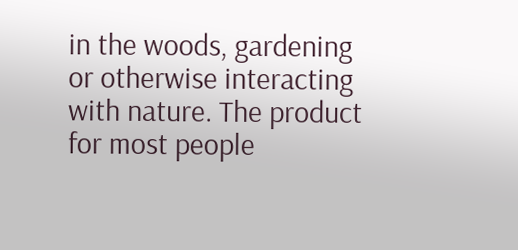in the woods, gardening or otherwise interacting with nature. The product for most people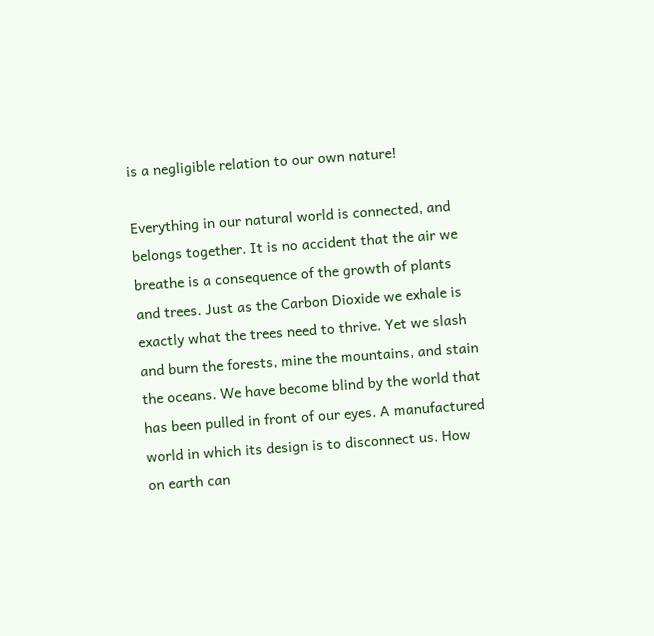is a negligible relation to our own nature!

Everything in our natural world is connected, and belongs together. It is no accident that the air we breathe is a consequence of the growth of plants and trees. Just as the Carbon Dioxide we exhale is exactly what the trees need to thrive. Yet we slash and burn the forests, mine the mountains, and stain the oceans. We have become blind by the world that has been pulled in front of our eyes. A manufactured world in which its design is to disconnect us. How on earth can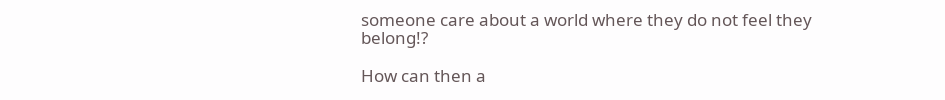someone care about a world where they do not feel they belong!?

How can then a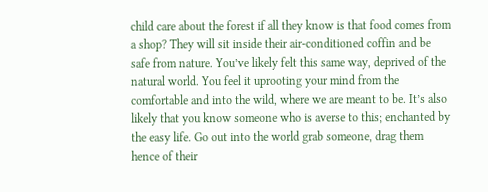child care about the forest if all they know is that food comes from a shop? They will sit inside their air-conditioned coffin and be safe from nature. You’ve likely felt this same way, deprived of the natural world. You feel it uprooting your mind from the comfortable and into the wild, where we are meant to be. It’s also likely that you know someone who is averse to this; enchanted by the easy life. Go out into the world grab someone, drag them hence of their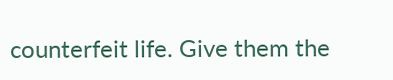counterfeit life. Give them the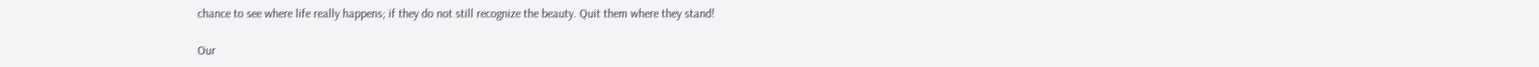chance to see where life really happens; if they do not still recognize the beauty. Quit them where they stand!

Our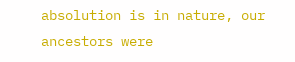absolution is in nature, our ancestors were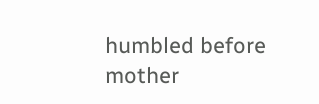humbled before mother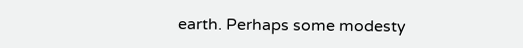earth. Perhaps some modesty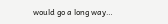would go a long way…